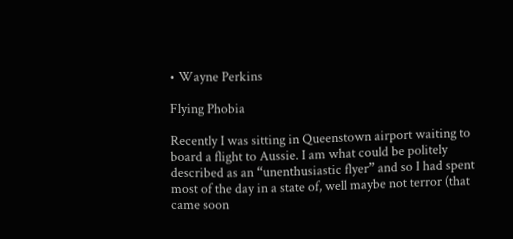• Wayne Perkins

Flying Phobia

Recently I was sitting in Queenstown airport waiting to board a flight to Aussie. I am what could be politely described as an “unenthusiastic flyer” and so I had spent most of the day in a state of, well maybe not terror (that came soon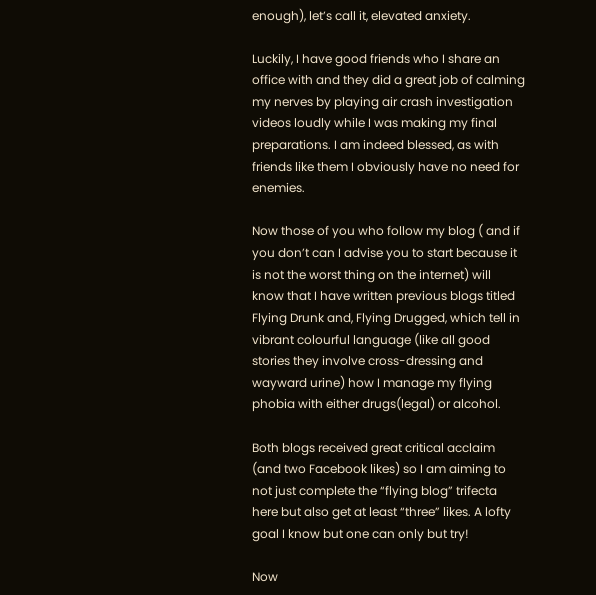enough), let’s call it, elevated anxiety.

Luckily, I have good friends who I share an office with and they did a great job of calming my nerves by playing air crash investigation videos loudly while I was making my final preparations. I am indeed blessed, as with friends like them I obviously have no need for enemies.

Now those of you who follow my blog ( and if you don’t can I advise you to start because it is not the worst thing on the internet) will know that I have written previous blogs titled Flying Drunk and, Flying Drugged, which tell in vibrant colourful language (like all good stories they involve cross-dressing and wayward urine) how I manage my flying phobia with either drugs(legal) or alcohol.

Both blogs received great critical acclaim (and two Facebook likes) so I am aiming to not just complete the “flying blog” trifecta here but also get at least “three” likes. A lofty goal I know but one can only but try!

Now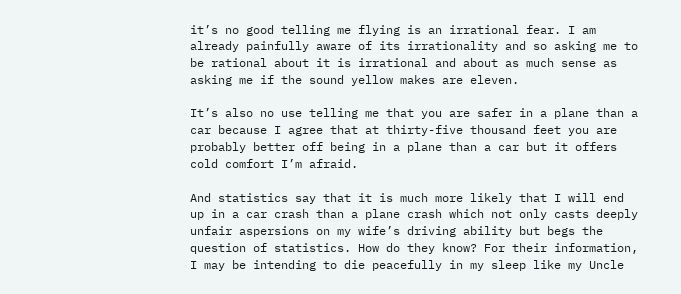it’s no good telling me flying is an irrational fear. I am already painfully aware of its irrationality and so asking me to be rational about it is irrational and about as much sense as asking me if the sound yellow makes are eleven.

It’s also no use telling me that you are safer in a plane than a car because I agree that at thirty-five thousand feet you are probably better off being in a plane than a car but it offers cold comfort I’m afraid.

And statistics say that it is much more likely that I will end up in a car crash than a plane crash which not only casts deeply unfair aspersions on my wife’s driving ability but begs the question of statistics. How do they know? For their information, I may be intending to die peacefully in my sleep like my Uncle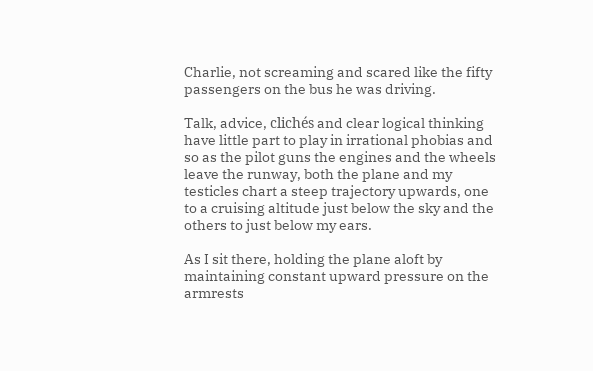Charlie, not screaming and scared like the fifty passengers on the bus he was driving.

Talk, advice, clichés and clear logical thinking have little part to play in irrational phobias and so as the pilot guns the engines and the wheels leave the runway, both the plane and my testicles chart a steep trajectory upwards, one to a cruising altitude just below the sky and the others to just below my ears.

As I sit there, holding the plane aloft by maintaining constant upward pressure on the armrests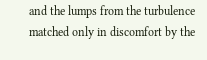and the lumps from the turbulence matched only in discomfort by the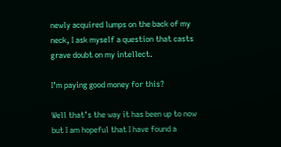newly acquired lumps on the back of my neck, I ask myself a question that casts grave doubt on my intellect.

I’m paying good money for this?

Well that’s the way it has been up to now but I am hopeful that I have found a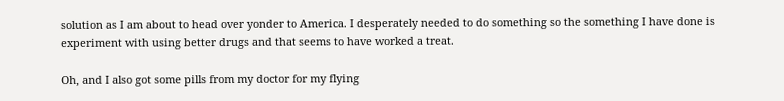solution as I am about to head over yonder to America. I desperately needed to do something so the something I have done is experiment with using better drugs and that seems to have worked a treat.

Oh, and I also got some pills from my doctor for my flying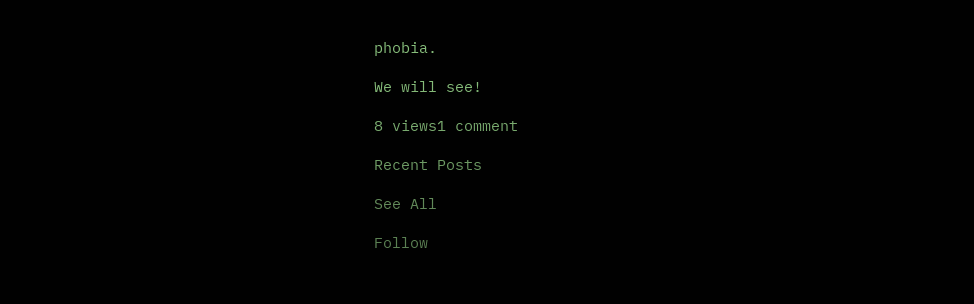phobia.

We will see!

8 views1 comment

Recent Posts

See All

Follow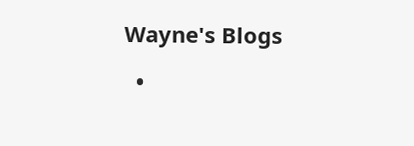Wayne's Blogs

  •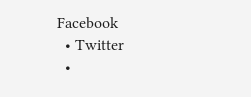Facebook
  • Twitter
  •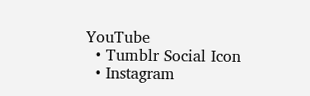YouTube
  • Tumblr Social Icon
  • Instagram